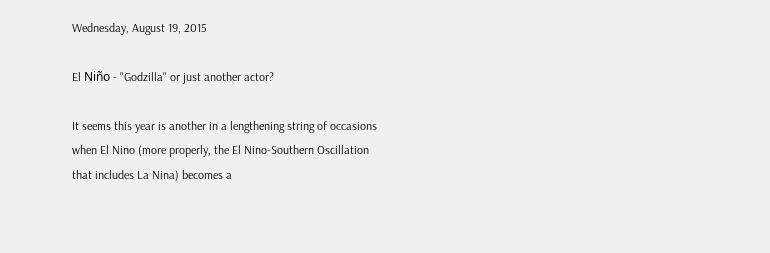Wednesday, August 19, 2015

El Niño - "Godzilla" or just another actor?

It seems this year is another in a lengthening string of occasions when El Nino (more properly, the El Nino-Southern Oscillation that includes La Nina) becomes a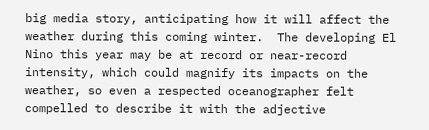big media story, anticipating how it will affect the weather during this coming winter.  The developing El Nino this year may be at record or near-record intensity, which could magnify its impacts on the weather, so even a respected oceanographer felt compelled to describe it with the adjective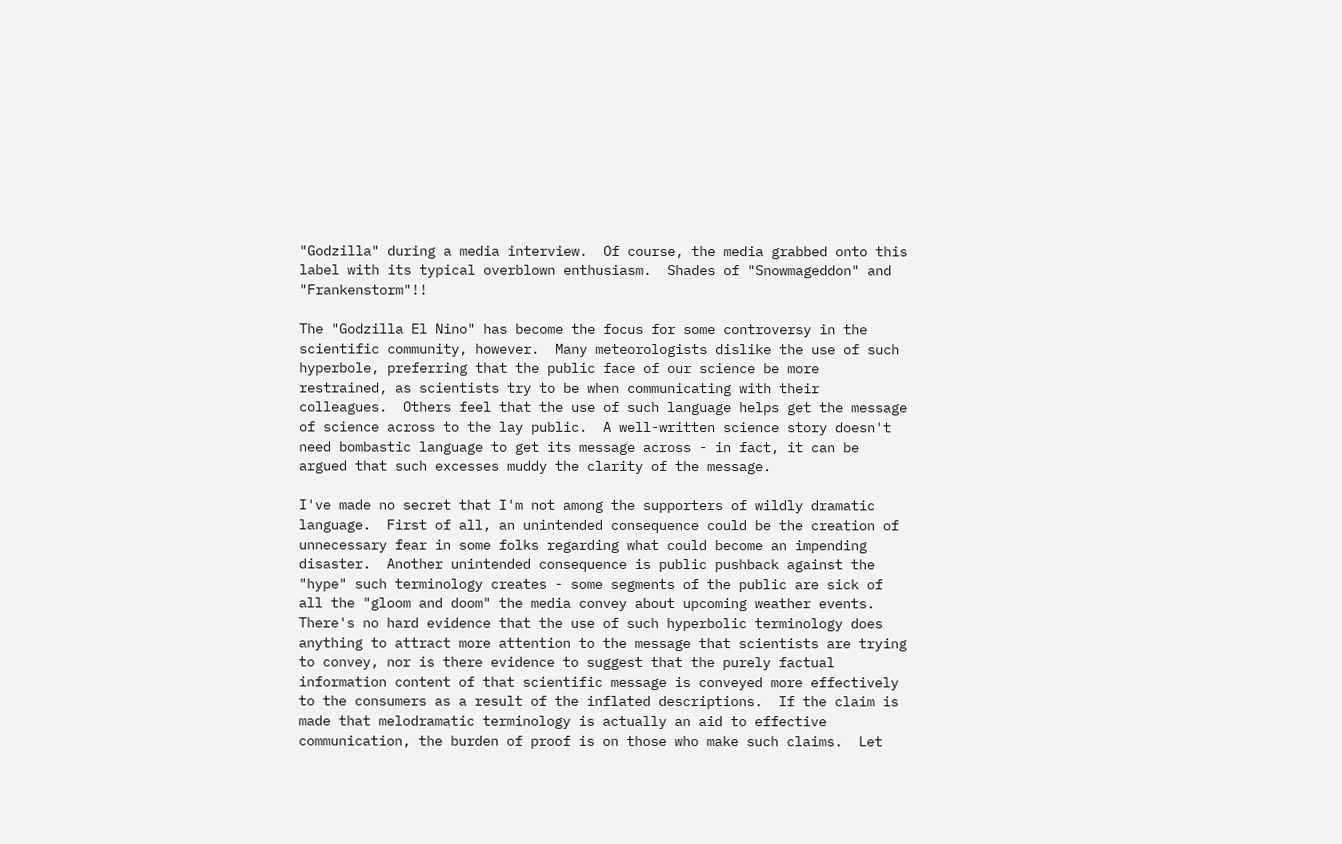"Godzilla" during a media interview.  Of course, the media grabbed onto this label with its typical overblown enthusiasm.  Shades of "Snowmageddon" and "Frankenstorm"!!

The "Godzilla El Nino" has become the focus for some controversy in the scientific community, however.  Many meteorologists dislike the use of such hyperbole, preferring that the public face of our science be more restrained, as scientists try to be when communicating with their colleagues.  Others feel that the use of such language helps get the message of science across to the lay public.  A well-written science story doesn't need bombastic language to get its message across - in fact, it can be argued that such excesses muddy the clarity of the message.

I've made no secret that I'm not among the supporters of wildly dramatic language.  First of all, an unintended consequence could be the creation of unnecessary fear in some folks regarding what could become an impending disaster.  Another unintended consequence is public pushback against the "hype" such terminology creates - some segments of the public are sick of all the "gloom and doom" the media convey about upcoming weather events.  There's no hard evidence that the use of such hyperbolic terminology does anything to attract more attention to the message that scientists are trying to convey, nor is there evidence to suggest that the purely factual information content of that scientific message is conveyed more effectively to the consumers as a result of the inflated descriptions.  If the claim is made that melodramatic terminology is actually an aid to effective communication, the burden of proof is on those who make such claims.  Let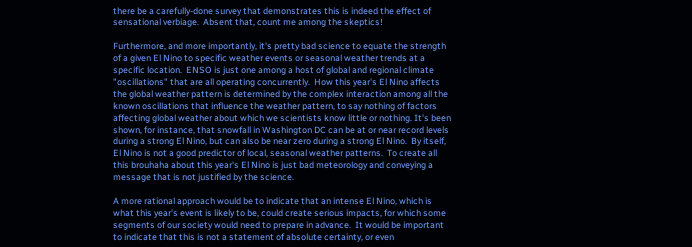there be a carefully-done survey that demonstrates this is indeed the effect of sensational verbiage.  Absent that, count me among the skeptics!

Furthermore, and more importantly, it's pretty bad science to equate the strength of a given El Nino to specific weather events or seasonal weather trends at a specific location.  ENSO is just one among a host of global and regional climate "oscillations" that are all operating concurrently.  How this year's El Nino affects the global weather pattern is determined by the complex interaction among all the known oscillations that influence the weather pattern, to say nothing of factors affecting global weather about which we scientists know little or nothing. It's been shown, for instance, that snowfall in Washington DC can be at or near record levels during a strong El Nino, but can also be near zero during a strong El Nino.  By itself, El Nino is not a good predictor of local, seasonal weather patterns.  To create all this brouhaha about this year's El Nino is just bad meteorology and conveying a message that is not justified by the science.

A more rational approach would be to indicate that an intense El Nino, which is what this year's event is likely to be, could create serious impacts, for which some segments of our society would need to prepare in advance.  It would be important to indicate that this is not a statement of absolute certainty, or even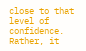close to that level of confidence.  Rather, it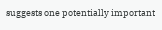suggests one potentially important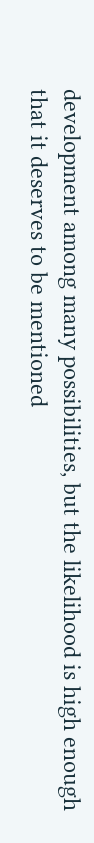development among many possibilities, but the likelihood is high enough that it deserves to be mentioned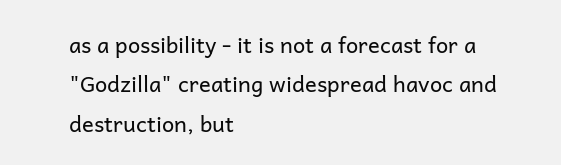as a possibility - it is not a forecast for a "Godzilla" creating widespread havoc and destruction, but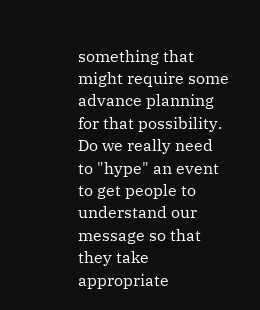something that might require some advance planning for that possibility.  Do we really need to "hype" an event to get people to understand our message so that they take appropriate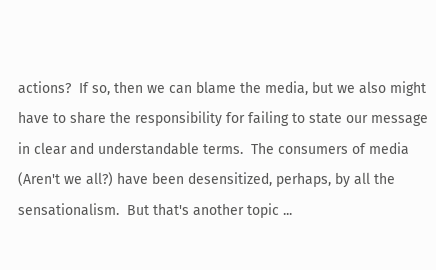actions?  If so, then we can blame the media, but we also might have to share the responsibility for failing to state our message in clear and understandable terms.  The consumers of media (Aren't we all?) have been desensitized, perhaps, by all the sensationalism.  But that's another topic ...